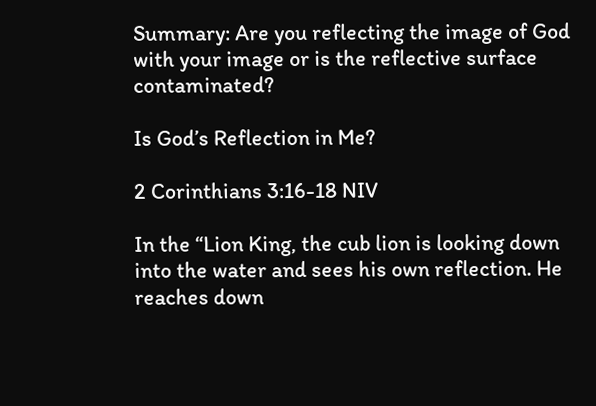Summary: Are you reflecting the image of God with your image or is the reflective surface contaminated?

Is God’s Reflection in Me?

2 Corinthians 3:16-18 NIV

In the “Lion King, the cub lion is looking down into the water and sees his own reflection. He reaches down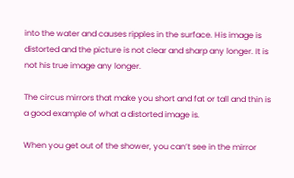into the water and causes ripples in the surface. His image is distorted and the picture is not clear and sharp any longer. It is not his true image any longer.

The circus mirrors that make you short and fat or tall and thin is a good example of what a distorted image is.

When you get out of the shower, you can’t see in the mirror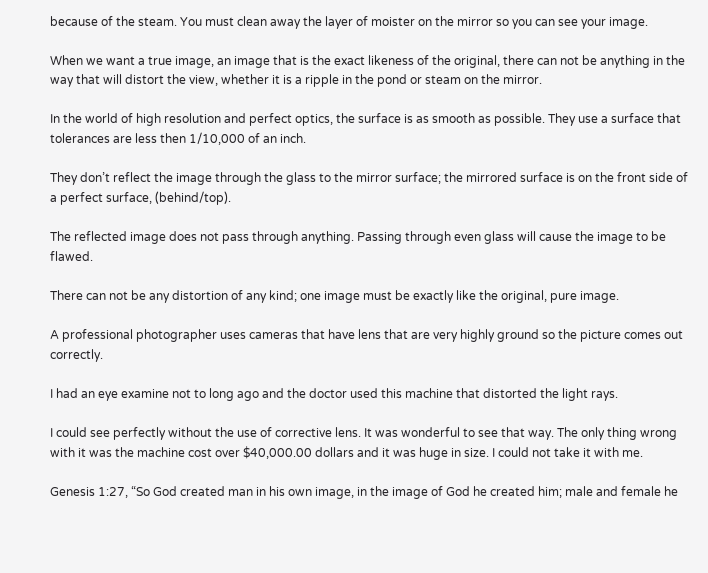because of the steam. You must clean away the layer of moister on the mirror so you can see your image.

When we want a true image, an image that is the exact likeness of the original, there can not be anything in the way that will distort the view, whether it is a ripple in the pond or steam on the mirror.

In the world of high resolution and perfect optics, the surface is as smooth as possible. They use a surface that tolerances are less then 1/10,000 of an inch.

They don’t reflect the image through the glass to the mirror surface; the mirrored surface is on the front side of a perfect surface, (behind/top).

The reflected image does not pass through anything. Passing through even glass will cause the image to be flawed.

There can not be any distortion of any kind; one image must be exactly like the original, pure image.

A professional photographer uses cameras that have lens that are very highly ground so the picture comes out correctly.

I had an eye examine not to long ago and the doctor used this machine that distorted the light rays.

I could see perfectly without the use of corrective lens. It was wonderful to see that way. The only thing wrong with it was the machine cost over $40,000.00 dollars and it was huge in size. I could not take it with me.

Genesis 1:27, “So God created man in his own image, in the image of God he created him; male and female he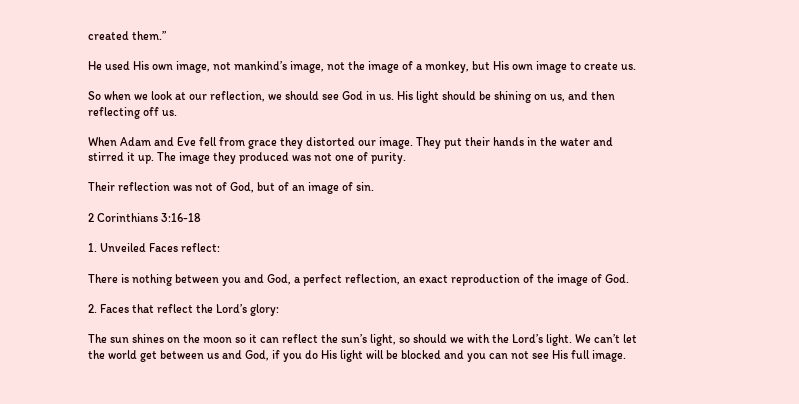created them.”

He used His own image, not mankind’s image, not the image of a monkey, but His own image to create us.

So when we look at our reflection, we should see God in us. His light should be shining on us, and then reflecting off us.

When Adam and Eve fell from grace they distorted our image. They put their hands in the water and stirred it up. The image they produced was not one of purity.

Their reflection was not of God, but of an image of sin.

2 Corinthians 3:16-18

1. Unveiled Faces reflect:

There is nothing between you and God, a perfect reflection, an exact reproduction of the image of God.

2. Faces that reflect the Lord’s glory:

The sun shines on the moon so it can reflect the sun’s light, so should we with the Lord’s light. We can’t let the world get between us and God, if you do His light will be blocked and you can not see His full image.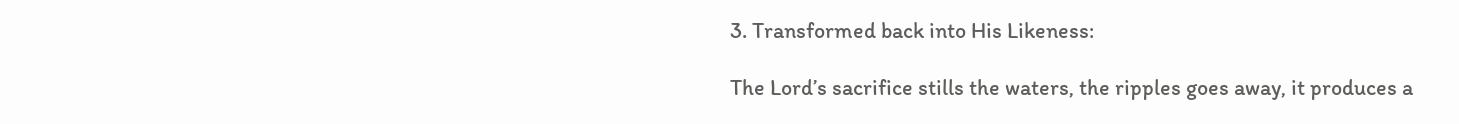3. Transformed back into His Likeness:

The Lord’s sacrifice stills the waters, the ripples goes away, it produces a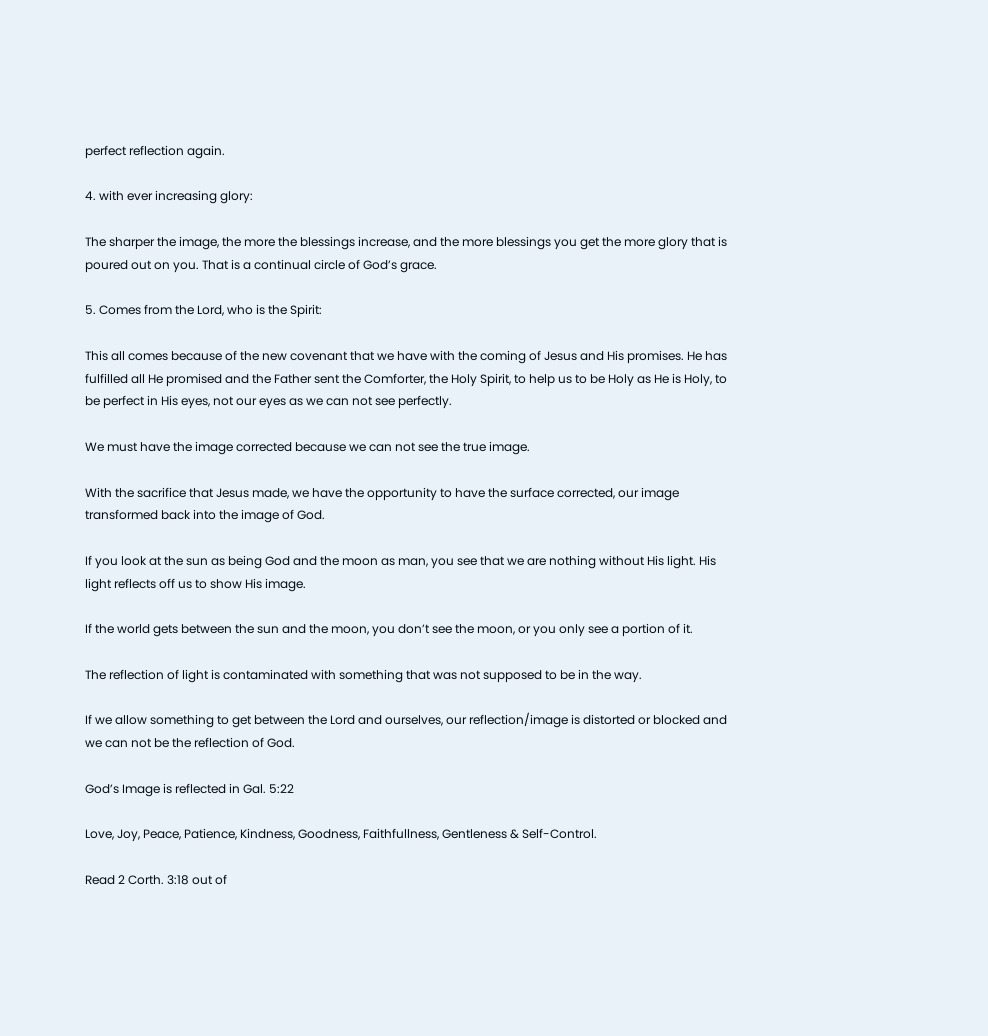perfect reflection again.

4. with ever increasing glory:

The sharper the image, the more the blessings increase, and the more blessings you get the more glory that is poured out on you. That is a continual circle of God’s grace.

5. Comes from the Lord, who is the Spirit:

This all comes because of the new covenant that we have with the coming of Jesus and His promises. He has fulfilled all He promised and the Father sent the Comforter, the Holy Spirit, to help us to be Holy as He is Holy, to be perfect in His eyes, not our eyes as we can not see perfectly.

We must have the image corrected because we can not see the true image.

With the sacrifice that Jesus made, we have the opportunity to have the surface corrected, our image transformed back into the image of God.

If you look at the sun as being God and the moon as man, you see that we are nothing without His light. His light reflects off us to show His image.

If the world gets between the sun and the moon, you don’t see the moon, or you only see a portion of it.

The reflection of light is contaminated with something that was not supposed to be in the way.

If we allow something to get between the Lord and ourselves, our reflection/image is distorted or blocked and we can not be the reflection of God.

God’s Image is reflected in Gal. 5:22

Love, Joy, Peace, Patience, Kindness, Goodness, Faithfullness, Gentleness & Self-Control.

Read 2 Corth. 3:18 out of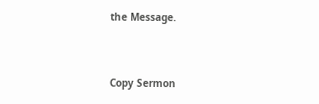the Message.


Copy Sermon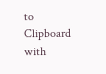to Clipboard with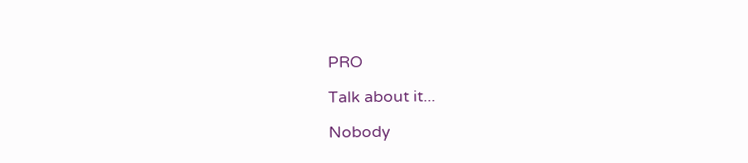PRO

Talk about it...

Nobody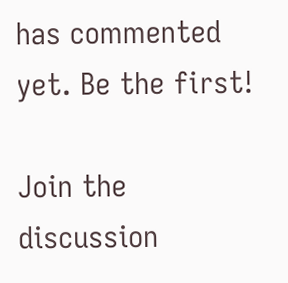has commented yet. Be the first!

Join the discussion